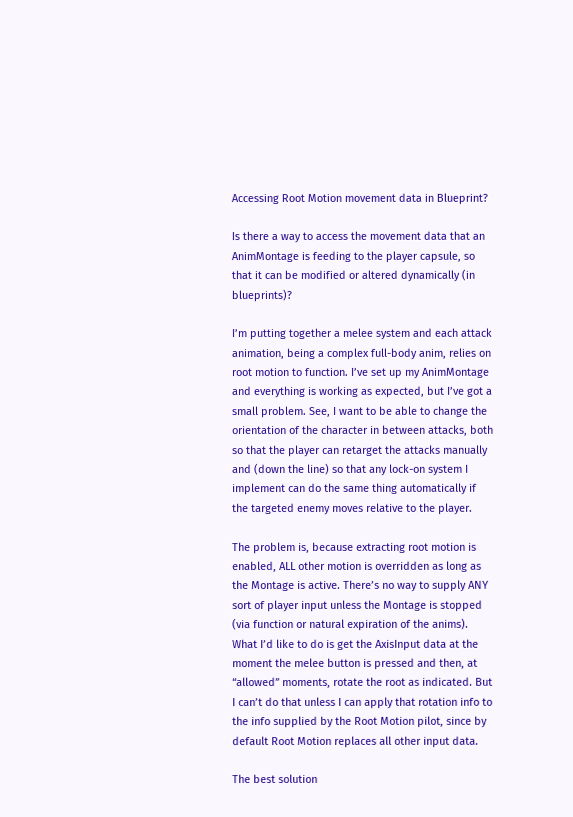Accessing Root Motion movement data in Blueprint?

Is there a way to access the movement data that an AnimMontage is feeding to the player capsule, so that it can be modified or altered dynamically (in blueprints)?

I’m putting together a melee system and each attack animation, being a complex full-body anim, relies on root motion to function. I’ve set up my AnimMontage and everything is working as expected, but I’ve got a small problem. See, I want to be able to change the orientation of the character in between attacks, both so that the player can retarget the attacks manually and (down the line) so that any lock-on system I implement can do the same thing automatically if the targeted enemy moves relative to the player.

The problem is, because extracting root motion is enabled, ALL other motion is overridden as long as the Montage is active. There’s no way to supply ANY sort of player input unless the Montage is stopped (via function or natural expiration of the anims). What I’d like to do is get the AxisInput data at the moment the melee button is pressed and then, at “allowed” moments, rotate the root as indicated. But I can’t do that unless I can apply that rotation info to the info supplied by the Root Motion pilot, since by default Root Motion replaces all other input data.

The best solution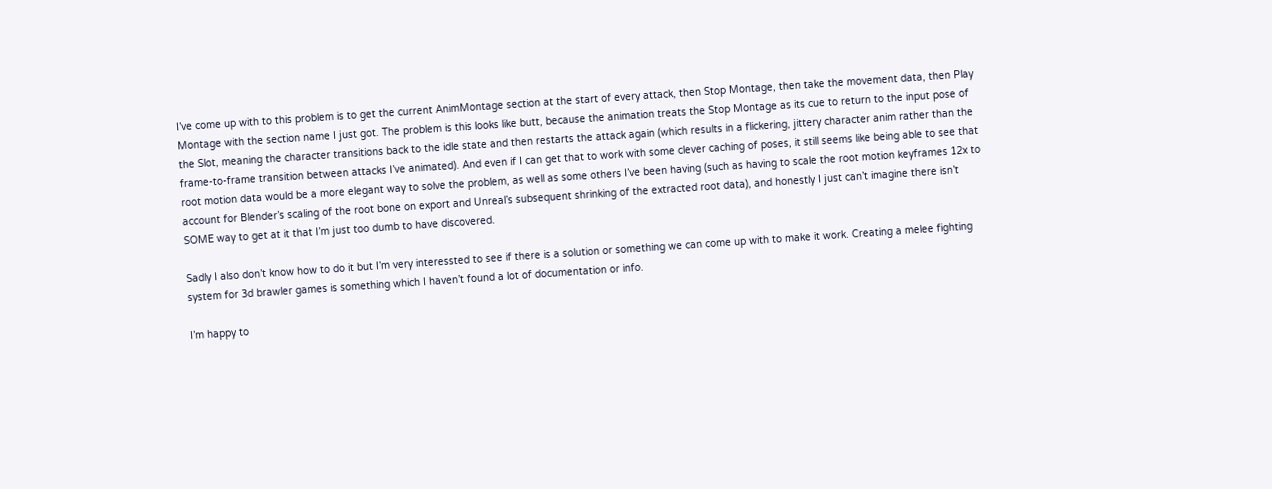I’ve come up with to this problem is to get the current AnimMontage section at the start of every attack, then Stop Montage, then take the movement data, then Play Montage with the section name I just got. The problem is this looks like butt, because the animation treats the Stop Montage as its cue to return to the input pose of the Slot, meaning the character transitions back to the idle state and then restarts the attack again (which results in a flickering, jittery character anim rather than the frame-to-frame transition between attacks I’ve animated). And even if I can get that to work with some clever caching of poses, it still seems like being able to see that root motion data would be a more elegant way to solve the problem, as well as some others I’ve been having (such as having to scale the root motion keyframes 12x to account for Blender’s scaling of the root bone on export and Unreal’s subsequent shrinking of the extracted root data), and honestly I just can’t imagine there isn’t SOME way to get at it that I’m just too dumb to have discovered.

Sadly I also don’t know how to do it but I’m very interessted to see if there is a solution or something we can come up with to make it work. Creating a melee fighting system for 3d brawler games is something which I haven’t found a lot of documentation or info.

I’m happy to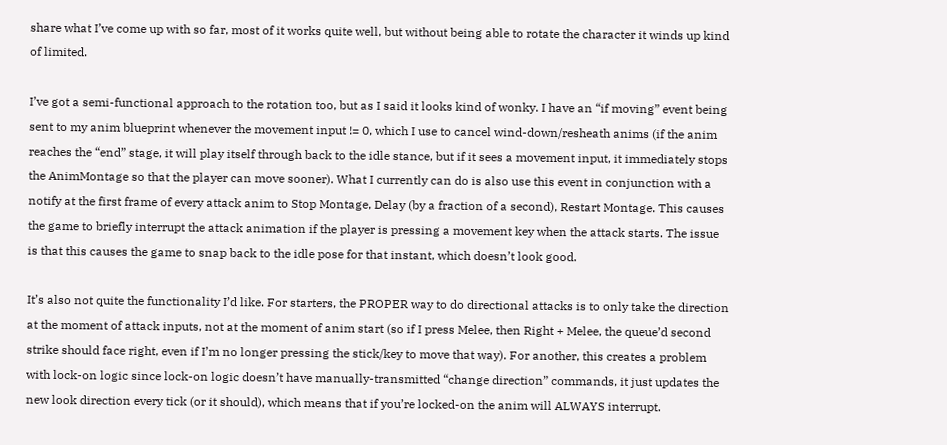share what I’ve come up with so far, most of it works quite well, but without being able to rotate the character it winds up kind of limited.

I’ve got a semi-functional approach to the rotation too, but as I said it looks kind of wonky. I have an “if moving” event being sent to my anim blueprint whenever the movement input != 0, which I use to cancel wind-down/resheath anims (if the anim reaches the “end” stage, it will play itself through back to the idle stance, but if it sees a movement input, it immediately stops the AnimMontage so that the player can move sooner). What I currently can do is also use this event in conjunction with a notify at the first frame of every attack anim to Stop Montage, Delay (by a fraction of a second), Restart Montage. This causes the game to briefly interrupt the attack animation if the player is pressing a movement key when the attack starts. The issue is that this causes the game to snap back to the idle pose for that instant, which doesn’t look good.

It’s also not quite the functionality I’d like. For starters, the PROPER way to do directional attacks is to only take the direction at the moment of attack inputs, not at the moment of anim start (so if I press Melee, then Right + Melee, the queue’d second strike should face right, even if I’m no longer pressing the stick/key to move that way). For another, this creates a problem with lock-on logic since lock-on logic doesn’t have manually-transmitted “change direction” commands, it just updates the new look direction every tick (or it should), which means that if you’re locked-on the anim will ALWAYS interrupt.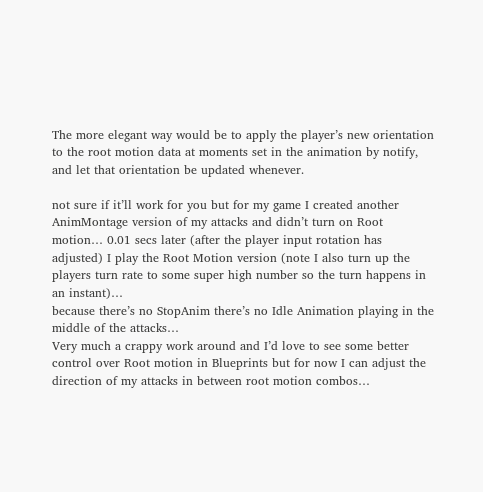The more elegant way would be to apply the player’s new orientation to the root motion data at moments set in the animation by notify, and let that orientation be updated whenever.

not sure if it’ll work for you but for my game I created another AnimMontage version of my attacks and didn’t turn on Root motion… 0.01 secs later (after the player input rotation has adjusted) I play the Root Motion version (note I also turn up the players turn rate to some super high number so the turn happens in an instant)…
because there’s no StopAnim there’s no Idle Animation playing in the middle of the attacks…
Very much a crappy work around and I’d love to see some better control over Root motion in Blueprints but for now I can adjust the direction of my attacks in between root motion combos…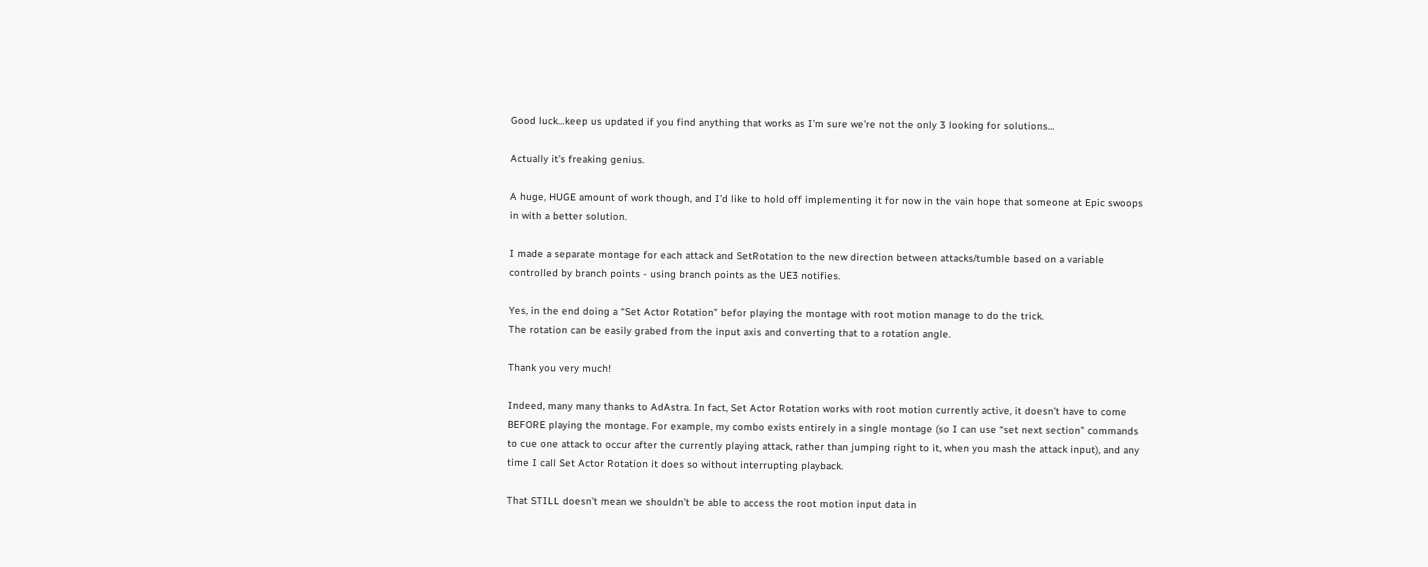Good luck…keep us updated if you find anything that works as I’m sure we’re not the only 3 looking for solutions…

Actually it’s freaking genius.

A huge, HUGE amount of work though, and I’d like to hold off implementing it for now in the vain hope that someone at Epic swoops in with a better solution.

I made a separate montage for each attack and SetRotation to the new direction between attacks/tumble based on a variable controlled by branch points - using branch points as the UE3 notifies.

Yes, in the end doing a “Set Actor Rotation” befor playing the montage with root motion manage to do the trick.
The rotation can be easily grabed from the input axis and converting that to a rotation angle.

Thank you very much!

Indeed, many many thanks to AdAstra. In fact, Set Actor Rotation works with root motion currently active, it doesn’t have to come BEFORE playing the montage. For example, my combo exists entirely in a single montage (so I can use “set next section” commands to cue one attack to occur after the currently playing attack, rather than jumping right to it, when you mash the attack input), and any time I call Set Actor Rotation it does so without interrupting playback.

That STILL doesn’t mean we shouldn’t be able to access the root motion input data in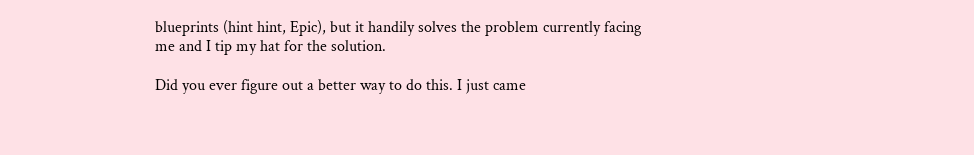blueprints (hint hint, Epic), but it handily solves the problem currently facing me and I tip my hat for the solution.

Did you ever figure out a better way to do this. I just came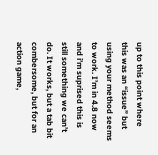up to this point where this was an “issue” but using your method seems to work. I’m in 4.8 now and i’m suprised this is still something we can’t do. It works, but a tab bit combersome, but for an action game,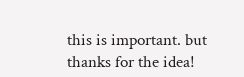this is important. but thanks for the idea!